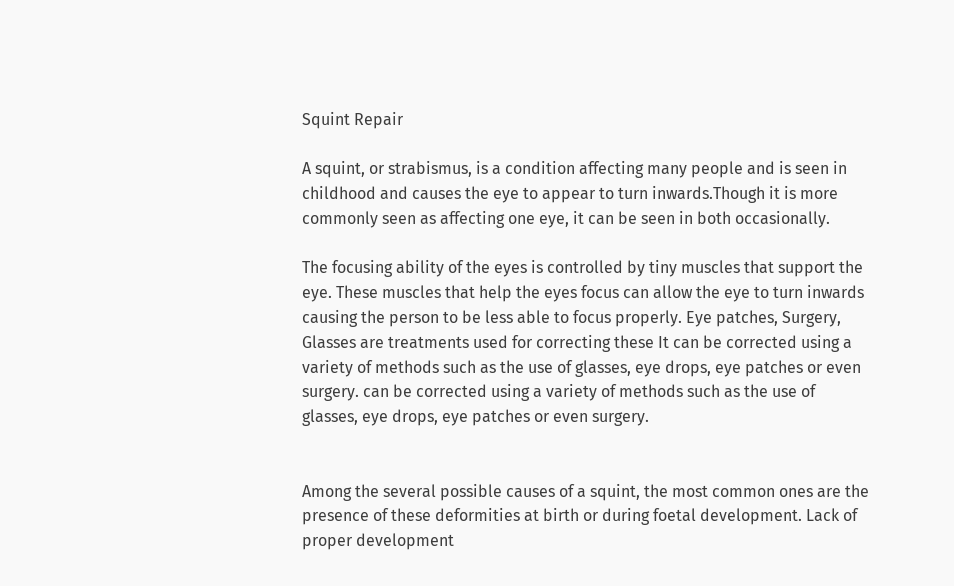Squint Repair

A squint, or strabismus, is a condition affecting many people and is seen in childhood and causes the eye to appear to turn inwards.Though it is more commonly seen as affecting one eye, it can be seen in both occasionally.

The focusing ability of the eyes is controlled by tiny muscles that support the eye. These muscles that help the eyes focus can allow the eye to turn inwards causing the person to be less able to focus properly. Eye patches, Surgery, Glasses are treatments used for correcting these It can be corrected using a variety of methods such as the use of glasses, eye drops, eye patches or even surgery. can be corrected using a variety of methods such as the use of glasses, eye drops, eye patches or even surgery.


Among the several possible causes of a squint, the most common ones are the presence of these deformities at birth or during foetal development. Lack of proper development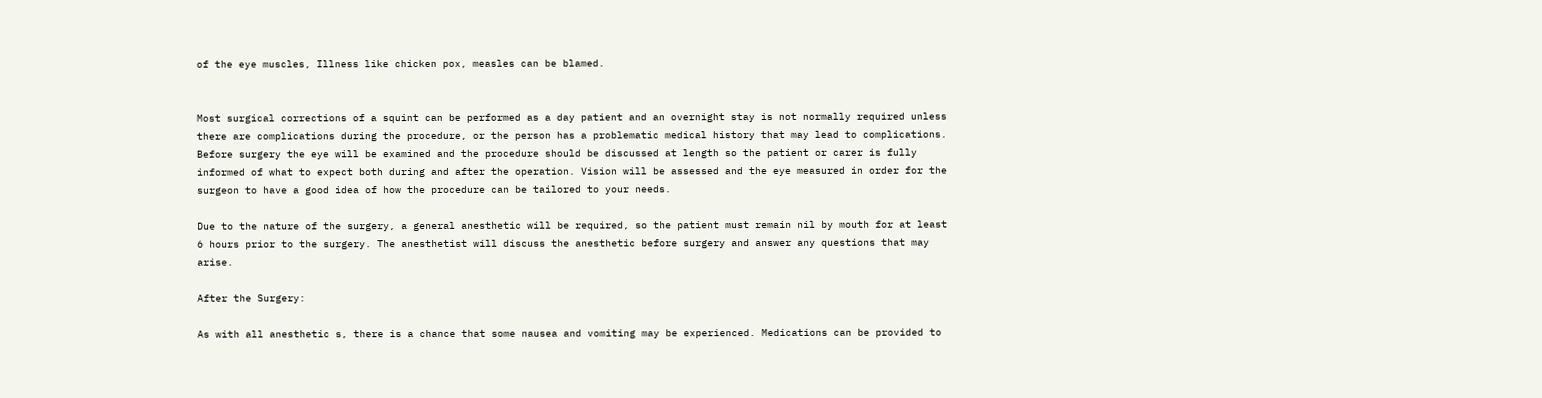of the eye muscles, Illness like chicken pox, measles can be blamed.


Most surgical corrections of a squint can be performed as a day patient and an overnight stay is not normally required unless there are complications during the procedure, or the person has a problematic medical history that may lead to complications. Before surgery the eye will be examined and the procedure should be discussed at length so the patient or carer is fully informed of what to expect both during and after the operation. Vision will be assessed and the eye measured in order for the surgeon to have a good idea of how the procedure can be tailored to your needs.

Due to the nature of the surgery, a general anesthetic will be required, so the patient must remain nil by mouth for at least 6 hours prior to the surgery. The anesthetist will discuss the anesthetic before surgery and answer any questions that may arise.

After the Surgery:

As with all anesthetic s, there is a chance that some nausea and vomiting may be experienced. Medications can be provided to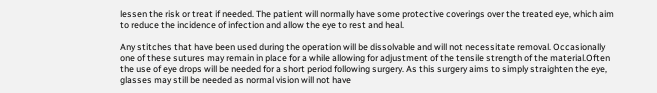lessen the risk or treat if needed. The patient will normally have some protective coverings over the treated eye, which aim to reduce the incidence of infection and allow the eye to rest and heal.

Any stitches that have been used during the operation will be dissolvable and will not necessitate removal. Occasionally one of these sutures may remain in place for a while allowing for adjustment of the tensile strength of the material.Often the use of eye drops will be needed for a short period following surgery. As this surgery aims to simply straighten the eye, glasses may still be needed as normal vision will not have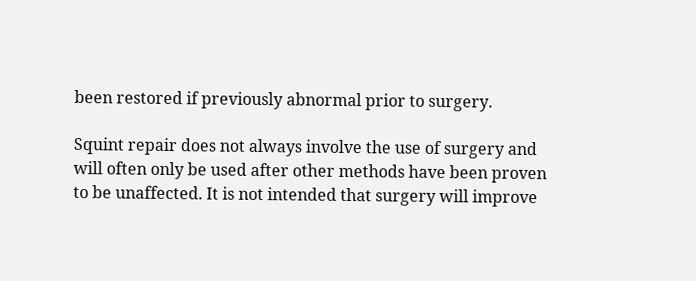been restored if previously abnormal prior to surgery.

Squint repair does not always involve the use of surgery and will often only be used after other methods have been proven to be unaffected. It is not intended that surgery will improve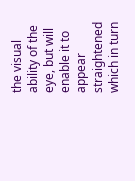the visual ability of the eye, but will enable it to appear straightened which in turn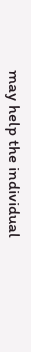may help the individual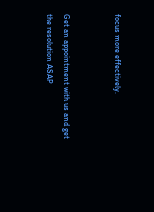focus more effectively.


Get an appointment with us and get the resolution ASAP